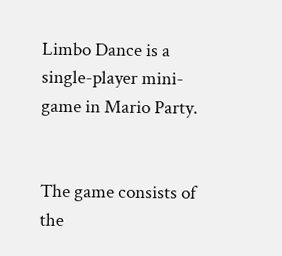Limbo Dance is a single-player mini-game in Mario Party.


The game consists of the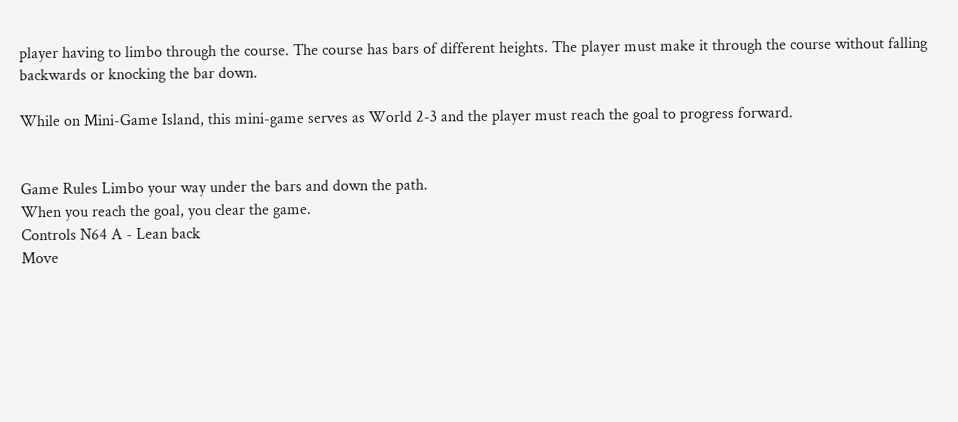player having to limbo through the course. The course has bars of different heights. The player must make it through the course without falling backwards or knocking the bar down.

While on Mini-Game Island, this mini-game serves as World 2-3 and the player must reach the goal to progress forward.


Game Rules Limbo your way under the bars and down the path.
When you reach the goal, you clear the game.
Controls N64 A - Lean back
Move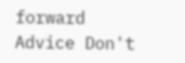forward
Advice Don't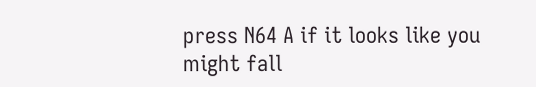press N64 A if it looks like you might fall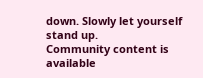down. Slowly let yourself stand up.
Community content is available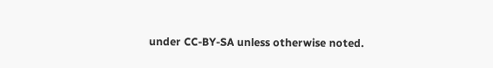under CC-BY-SA unless otherwise noted.